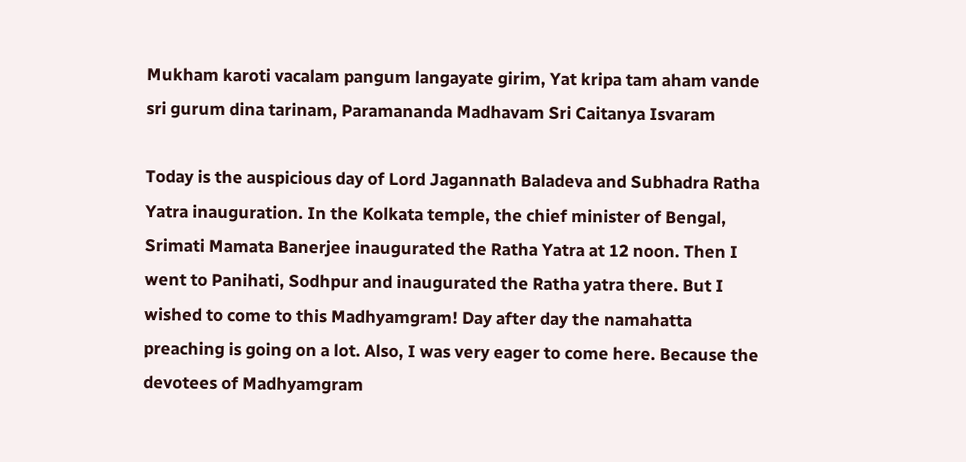Mukham karoti vacalam pangum langayate girim, Yat kripa tam aham vande sri gurum dina tarinam, Paramananda Madhavam Sri Caitanya Isvaram

Today is the auspicious day of Lord Jagannath Baladeva and Subhadra Ratha Yatra inauguration. In the Kolkata temple, the chief minister of Bengal, Srimati Mamata Banerjee inaugurated the Ratha Yatra at 12 noon. Then I went to Panihati, Sodhpur and inaugurated the Ratha yatra there. But I wished to come to this Madhyamgram! Day after day the namahatta preaching is going on a lot. Also, I was very eager to come here. Because the devotees of Madhyamgram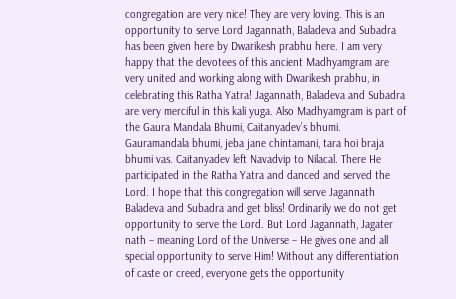congregation are very nice! They are very loving. This is an opportunity to serve Lord Jagannath, Baladeva and Subadra has been given here by Dwarikesh prabhu here. I am very happy that the devotees of this ancient Madhyamgram are very united and working along with Dwarikesh prabhu, in celebrating this Ratha Yatra! Jagannath, Baladeva and Subadra are very merciful in this kali yuga. Also Madhyamgram is part of the Gaura Mandala Bhumi, Caitanyadev’s bhumi. Gauramandala bhumi, jeba jane chintamani, tara hoi braja bhumi vas. Caitanyadev left Navadvip to Nilacal. There He participated in the Ratha Yatra and danced and served the Lord. I hope that this congregation will serve Jagannath Baladeva and Subadra and get bliss! Ordinarily we do not get opportunity to serve the Lord. But Lord Jagannath, Jagater nath – meaning Lord of the Universe – He gives one and all special opportunity to serve Him! Without any differentiation of caste or creed, everyone gets the opportunity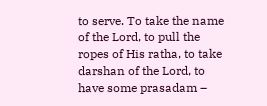to serve. To take the name of the Lord, to pull the ropes of His ratha, to take darshan of the Lord, to have some prasadam –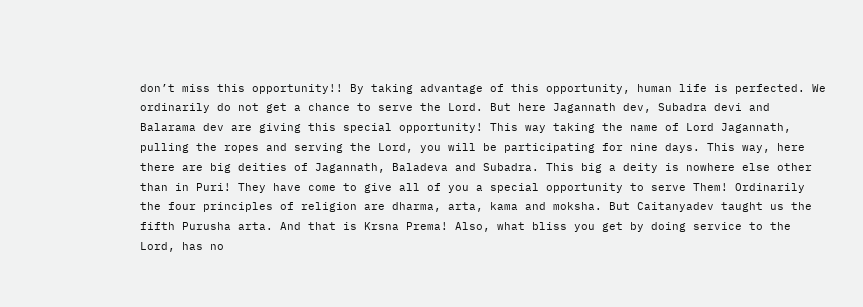don’t miss this opportunity!! By taking advantage of this opportunity, human life is perfected. We ordinarily do not get a chance to serve the Lord. But here Jagannath dev, Subadra devi and Balarama dev are giving this special opportunity! This way taking the name of Lord Jagannath, pulling the ropes and serving the Lord, you will be participating for nine days. This way, here there are big deities of Jagannath, Baladeva and Subadra. This big a deity is nowhere else other than in Puri! They have come to give all of you a special opportunity to serve Them! Ordinarily the four principles of religion are dharma, arta, kama and moksha. But Caitanyadev taught us the fifth Purusha arta. And that is Krsna Prema! Also, what bliss you get by doing service to the Lord, has no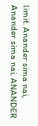limit. Anander sima nai, Anander sima nai, ANANDER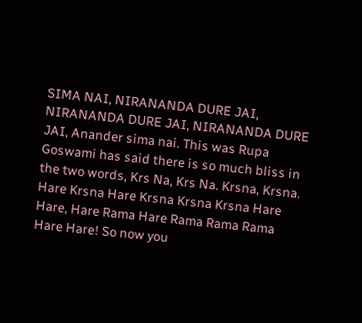SIMA NAI, NIRANANDA DURE JAI, NIRANANDA DURE JAI, NIRANANDA DURE JAI, Anander sima nai. This was Rupa Goswami has said there is so much bliss in the two words, Krs Na, Krs Na. Krsna, Krsna. Hare Krsna Hare Krsna Krsna Krsna Hare Hare, Hare Rama Hare Rama Rama Rama Hare Hare! So now you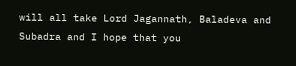will all take Lord Jagannath, Baladeva and Subadra and I hope that you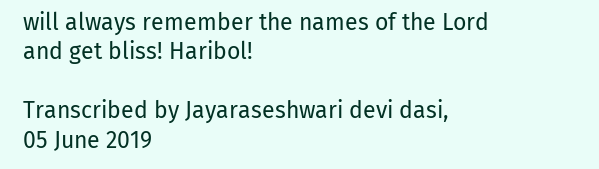will always remember the names of the Lord and get bliss! Haribol!

Transcribed by Jayaraseshwari devi dasi,
05 June 2019